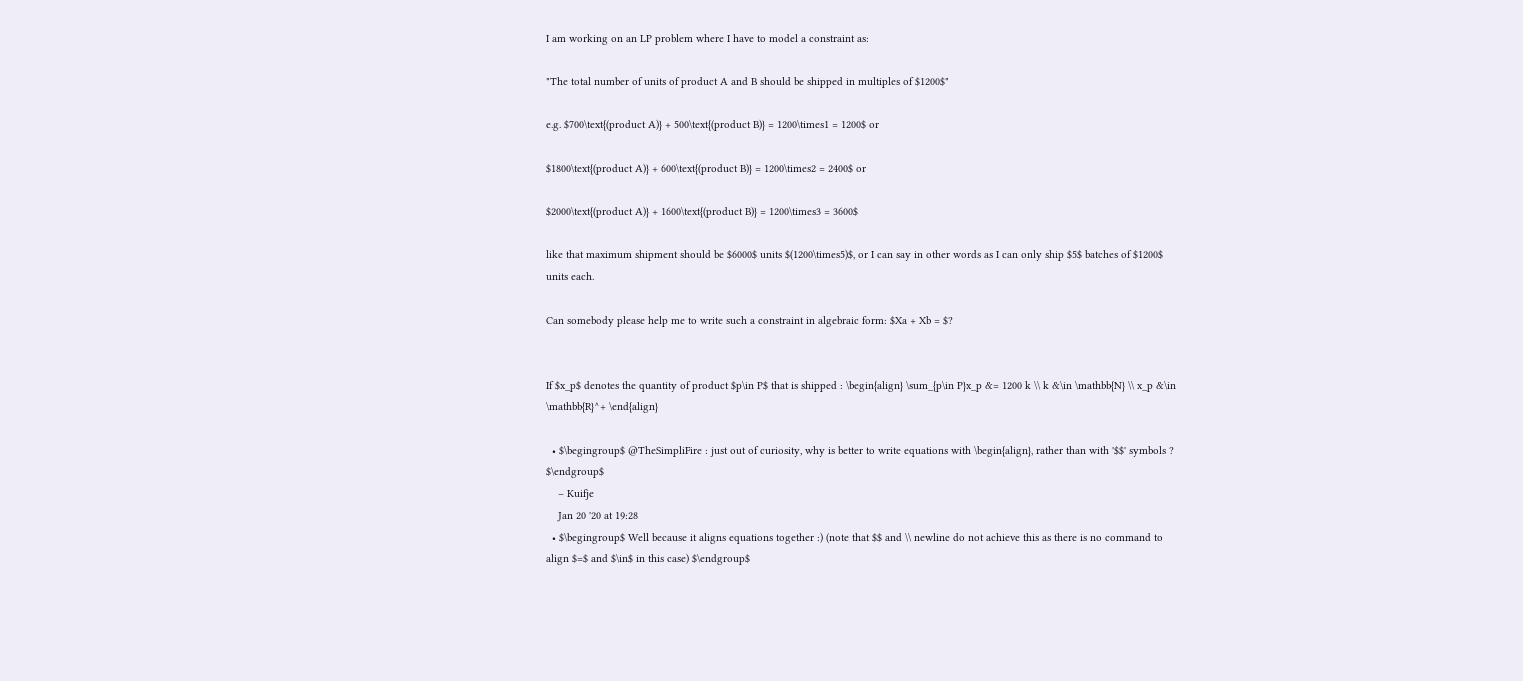I am working on an LP problem where I have to model a constraint as:

"The total number of units of product A and B should be shipped in multiples of $1200$"

e.g. $700\text{(product A)} + 500\text{(product B)} = 1200\times1 = 1200$ or

$1800\text{(product A)} + 600\text{(product B)} = 1200\times2 = 2400$ or

$2000\text{(product A)} + 1600\text{(product B)} = 1200\times3 = 3600$

like that maximum shipment should be $6000$ units $(1200\times5)$, or I can say in other words as I can only ship $5$ batches of $1200$ units each.

Can somebody please help me to write such a constraint in algebraic form: $Xa + Xb = $?


If $x_p$ denotes the quantity of product $p\in P$ that is shipped : \begin{align} \sum_{p\in P}x_p &= 1200 k \\ k &\in \mathbb{N} \\ x_p &\in \mathbb{R}^+ \end{align}

  • $\begingroup$ @TheSimpliFire : just out of curiosity, why is better to write equations with \begin{align}, rather than with '$$' symbols ? $\endgroup$
    – Kuifje
    Jan 20 '20 at 19:28
  • $\begingroup$ Well because it aligns equations together :) (note that $$ and \\ newline do not achieve this as there is no command to align $=$ and $\in$ in this case) $\endgroup$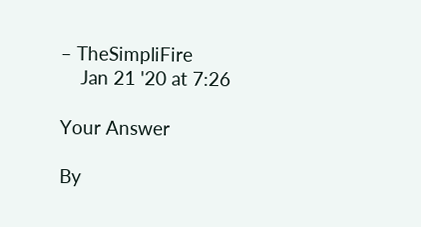– TheSimpliFire
    Jan 21 '20 at 7:26

Your Answer

By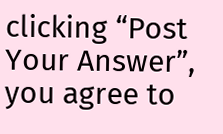clicking “Post Your Answer”, you agree to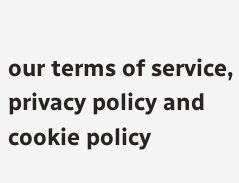our terms of service, privacy policy and cookie policy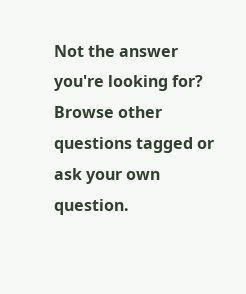Not the answer you're looking for? Browse other questions tagged or ask your own question.